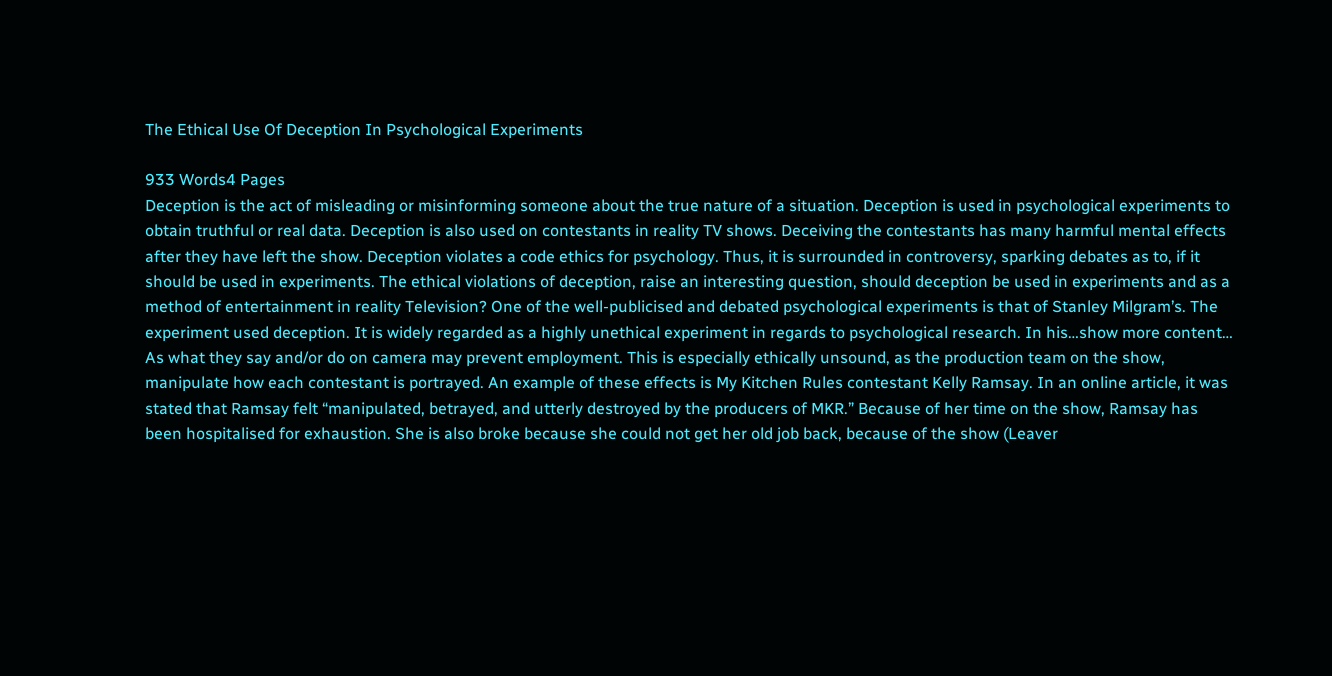The Ethical Use Of Deception In Psychological Experiments

933 Words4 Pages
Deception is the act of misleading or misinforming someone about the true nature of a situation. Deception is used in psychological experiments to obtain truthful or real data. Deception is also used on contestants in reality TV shows. Deceiving the contestants has many harmful mental effects after they have left the show. Deception violates a code ethics for psychology. Thus, it is surrounded in controversy, sparking debates as to, if it should be used in experiments. The ethical violations of deception, raise an interesting question, should deception be used in experiments and as a method of entertainment in reality Television? One of the well-publicised and debated psychological experiments is that of Stanley Milgram’s. The experiment used deception. It is widely regarded as a highly unethical experiment in regards to psychological research. In his…show more content…
As what they say and/or do on camera may prevent employment. This is especially ethically unsound, as the production team on the show, manipulate how each contestant is portrayed. An example of these effects is My Kitchen Rules contestant Kelly Ramsay. In an online article, it was stated that Ramsay felt “manipulated, betrayed, and utterly destroyed by the producers of MKR.” Because of her time on the show, Ramsay has been hospitalised for exhaustion. She is also broke because she could not get her old job back, because of the show (Leaver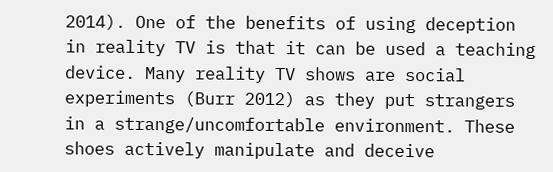2014). One of the benefits of using deception in reality TV is that it can be used a teaching device. Many reality TV shows are social experiments (Burr 2012) as they put strangers in a strange/uncomfortable environment. These shoes actively manipulate and deceive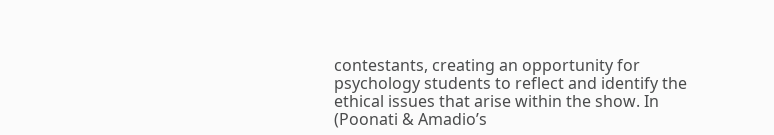contestants, creating an opportunity for psychology students to reflect and identify the ethical issues that arise within the show. In (Poonati & Amadio’s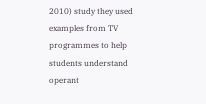2010) study they used examples from TV programmes to help students understand operant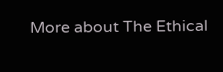More about The Ethical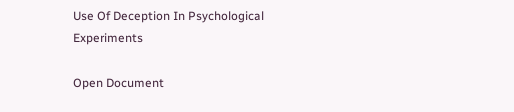Use Of Deception In Psychological Experiments

Open Document